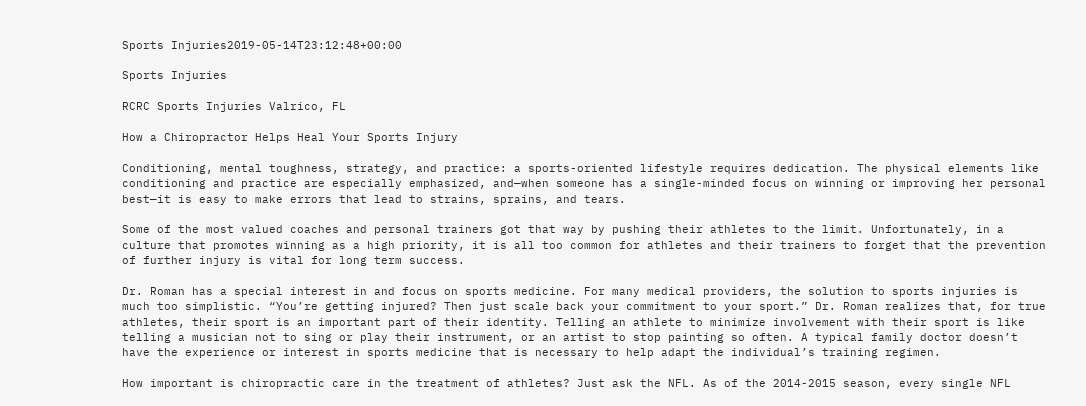Sports Injuries2019-05-14T23:12:48+00:00

Sports Injuries

RCRC Sports Injuries Valrico, FL

How a Chiropractor Helps Heal Your Sports Injury

Conditioning, mental toughness, strategy, and practice: a sports-oriented lifestyle requires dedication. The physical elements like conditioning and practice are especially emphasized, and—when someone has a single-minded focus on winning or improving her personal best—it is easy to make errors that lead to strains, sprains, and tears.

Some of the most valued coaches and personal trainers got that way by pushing their athletes to the limit. Unfortunately, in a culture that promotes winning as a high priority, it is all too common for athletes and their trainers to forget that the prevention of further injury is vital for long term success.

Dr. Roman has a special interest in and focus on sports medicine. For many medical providers, the solution to sports injuries is much too simplistic. “You’re getting injured? Then just scale back your commitment to your sport.” Dr. Roman realizes that, for true athletes, their sport is an important part of their identity. Telling an athlete to minimize involvement with their sport is like telling a musician not to sing or play their instrument, or an artist to stop painting so often. A typical family doctor doesn’t have the experience or interest in sports medicine that is necessary to help adapt the individual’s training regimen.

How important is chiropractic care in the treatment of athletes? Just ask the NFL. As of the 2014-2015 season, every single NFL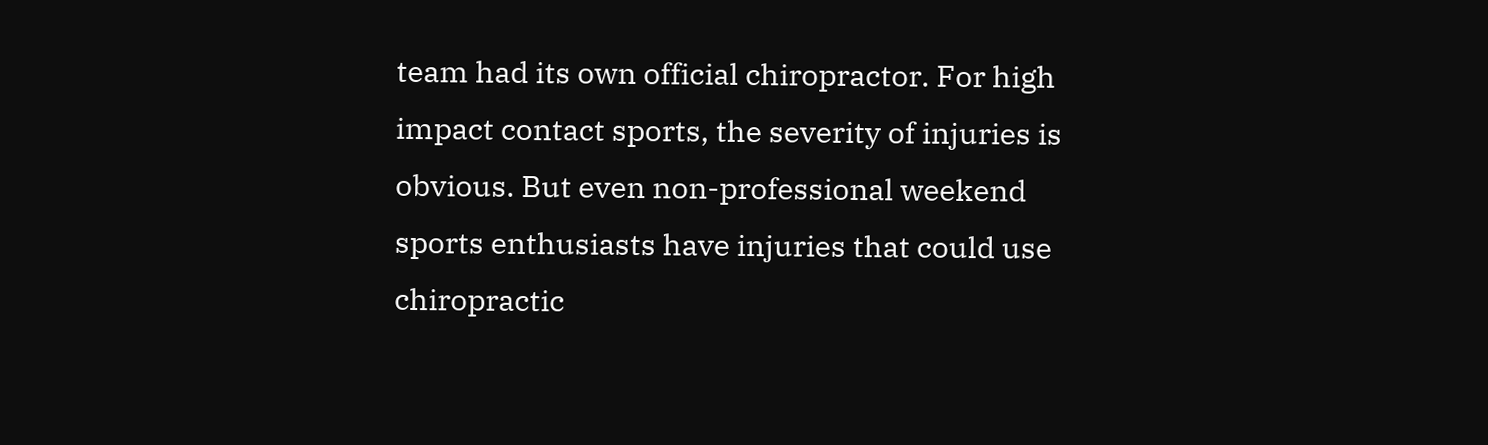team had its own official chiropractor. For high impact contact sports, the severity of injuries is obvious. But even non-professional weekend sports enthusiasts have injuries that could use chiropractic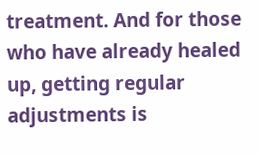treatment. And for those who have already healed up, getting regular adjustments is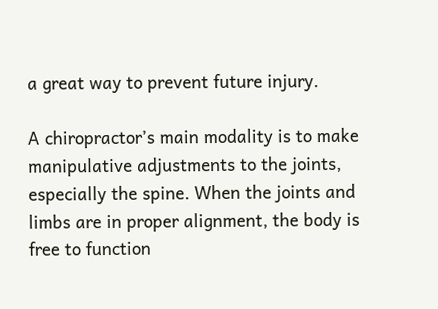a great way to prevent future injury.

A chiropractor’s main modality is to make manipulative adjustments to the joints, especially the spine. When the joints and limbs are in proper alignment, the body is free to function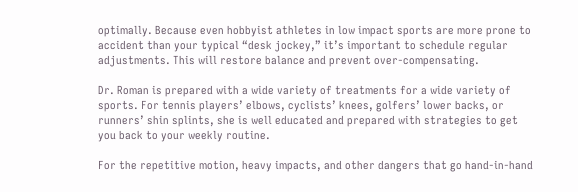optimally. Because even hobbyist athletes in low impact sports are more prone to accident than your typical “desk jockey,” it’s important to schedule regular adjustments. This will restore balance and prevent over-compensating.

Dr. Roman is prepared with a wide variety of treatments for a wide variety of sports. For tennis players’ elbows, cyclists’ knees, golfers’ lower backs, or runners’ shin splints, she is well educated and prepared with strategies to get you back to your weekly routine.

For the repetitive motion, heavy impacts, and other dangers that go hand-in-hand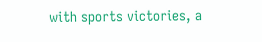with sports victories, a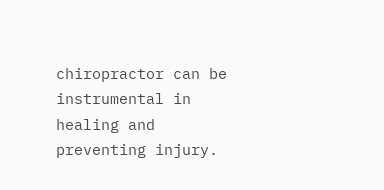chiropractor can be instrumental in healing and preventing injury.